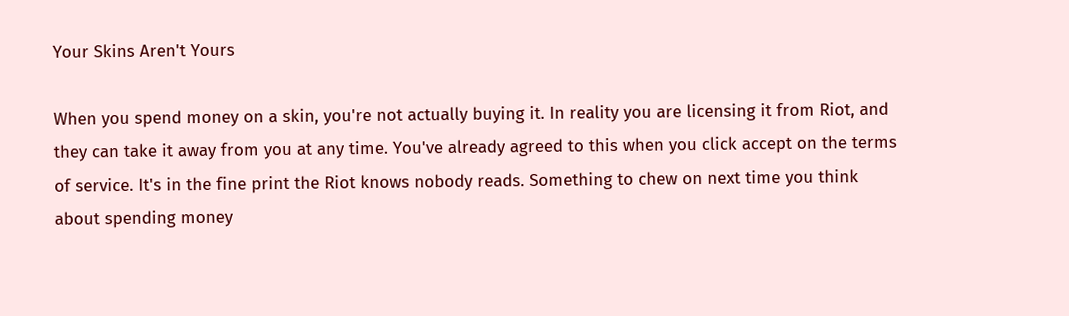Your Skins Aren't Yours

When you spend money on a skin, you're not actually buying it. In reality you are licensing it from Riot, and they can take it away from you at any time. You've already agreed to this when you click accept on the terms of service. It's in the fine print the Riot knows nobody reads. Something to chew on next time you think about spending money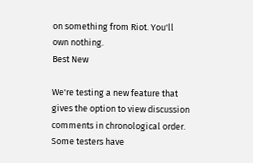on something from Riot. You'll own nothing.
Best New

We're testing a new feature that gives the option to view discussion comments in chronological order. Some testers have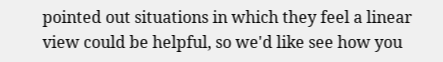pointed out situations in which they feel a linear view could be helpful, so we'd like see how you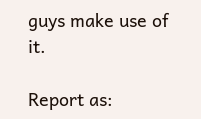guys make use of it.

Report as: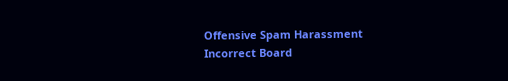Offensive Spam Harassment Incorrect Board